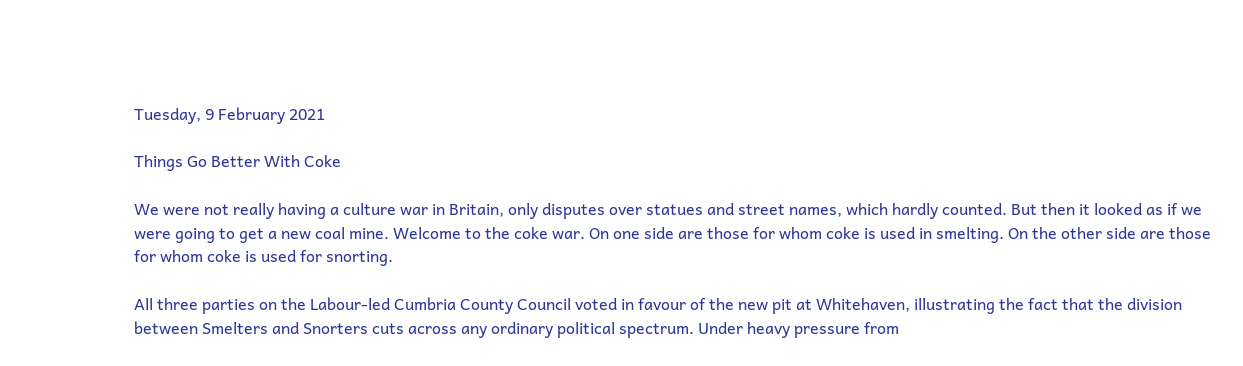Tuesday, 9 February 2021

Things Go Better With Coke

We were not really having a culture war in Britain, only disputes over statues and street names, which hardly counted. But then it looked as if we were going to get a new coal mine. Welcome to the coke war. On one side are those for whom coke is used in smelting. On the other side are those for whom coke is used for snorting.

All three parties on the Labour-led Cumbria County Council voted in favour of the new pit at Whitehaven, illustrating the fact that the division between Smelters and Snorters cuts across any ordinary political spectrum. Under heavy pressure from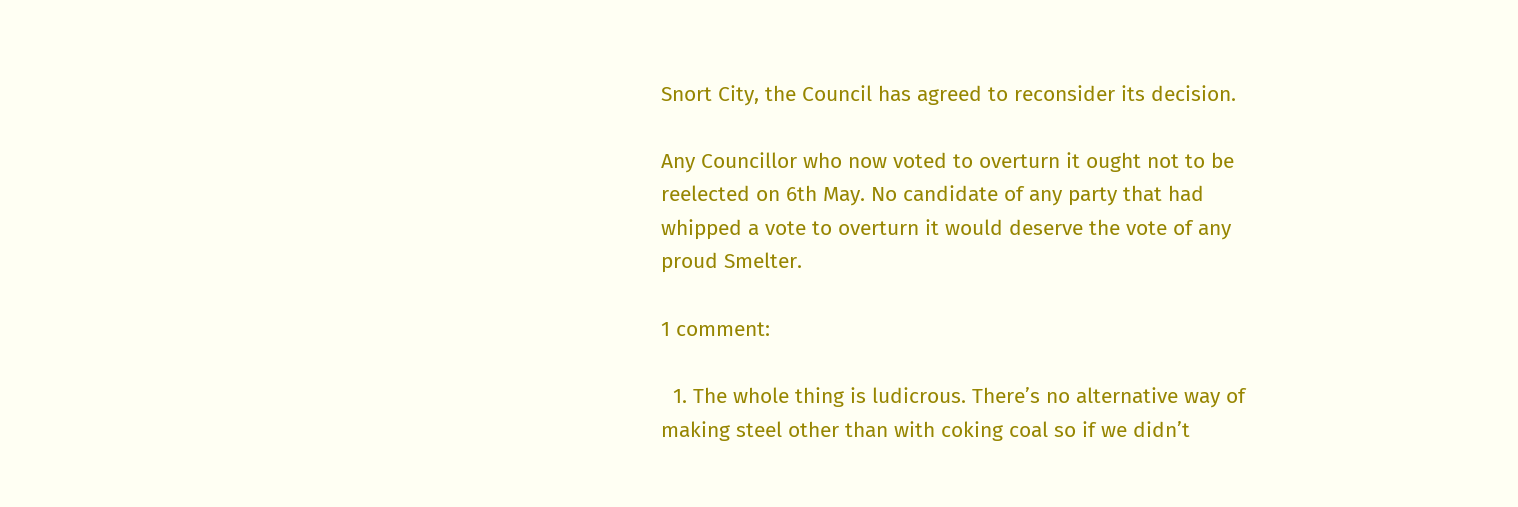Snort City, the Council has agreed to reconsider its decision.

Any Councillor who now voted to overturn it ought not to be reelected on 6th May. No candidate of any party that had whipped a vote to overturn it would deserve the vote of any proud Smelter.

1 comment:

  1. The whole thing is ludicrous. There’s no alternative way of making steel other than with coking coal so if we didn’t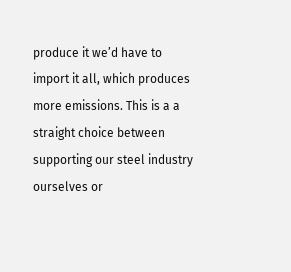produce it we’d have to import it all, which produces more emissions. This is a a straight choice between supporting our steel industry ourselves or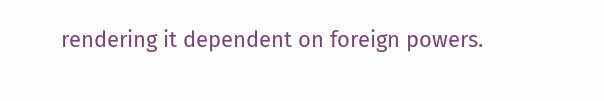rendering it dependent on foreign powers.